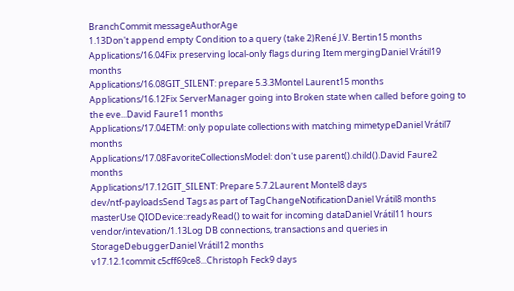BranchCommit messageAuthorAge
1.13Don't append empty Condition to a query (take 2)René J.V. Bertin15 months
Applications/16.04Fix preserving local-only flags during Item mergingDaniel Vrátil19 months
Applications/16.08GIT_SILENT: prepare 5.3.3Montel Laurent15 months
Applications/16.12Fix ServerManager going into Broken state when called before going to the eve...David Faure11 months
Applications/17.04ETM: only populate collections with matching mimetypeDaniel Vrátil7 months
Applications/17.08FavoriteCollectionsModel: don't use parent().child().David Faure2 months
Applications/17.12GIT_SILENT: Prepare 5.7.2Laurent Montel8 days
dev/ntf-payloadsSend Tags as part of TagChangeNotificationDaniel Vrátil8 months
masterUse QIODevice::readyRead() to wait for incoming dataDaniel Vrátil11 hours
vendor/intevation/1.13Log DB connections, transactions and queries in StorageDebuggerDaniel Vrátil12 months
v17.12.1commit c5cff69ce8...Christoph Feck9 days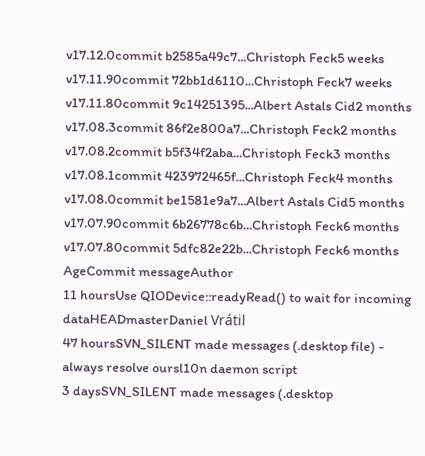v17.12.0commit b2585a49c7...Christoph Feck5 weeks
v17.11.90commit 72bb1d6110...Christoph Feck7 weeks
v17.11.80commit 9c14251395...Albert Astals Cid2 months
v17.08.3commit 86f2e800a7...Christoph Feck2 months
v17.08.2commit b5f34f2aba...Christoph Feck3 months
v17.08.1commit 423972465f...Christoph Feck4 months
v17.08.0commit be1581e9a7...Albert Astals Cid5 months
v17.07.90commit 6b26778c6b...Christoph Feck6 months
v17.07.80commit 5dfc82e22b...Christoph Feck6 months
AgeCommit messageAuthor
11 hoursUse QIODevice::readyRead() to wait for incoming dataHEADmasterDaniel Vrátil
47 hoursSVN_SILENT made messages (.desktop file) - always resolve oursl10n daemon script
3 daysSVN_SILENT made messages (.desktop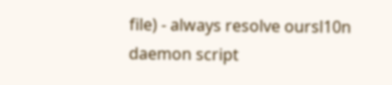file) - always resolve oursl10n daemon script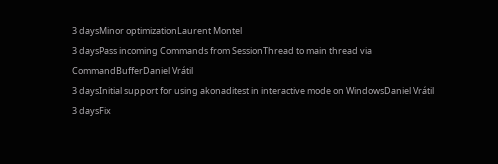3 daysMinor optimizationLaurent Montel
3 daysPass incoming Commands from SessionThread to main thread via CommandBufferDaniel Vrátil
3 daysInitial support for using akonaditest in interactive mode on WindowsDaniel Vrátil
3 daysFix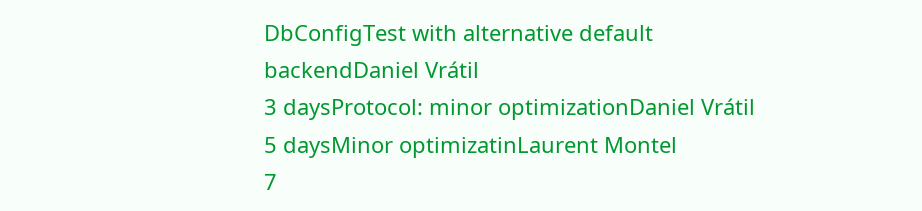DbConfigTest with alternative default backendDaniel Vrátil
3 daysProtocol: minor optimizationDaniel Vrátil
5 daysMinor optimizatinLaurent Montel
7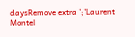daysRemove extra ';'Laurent Montel